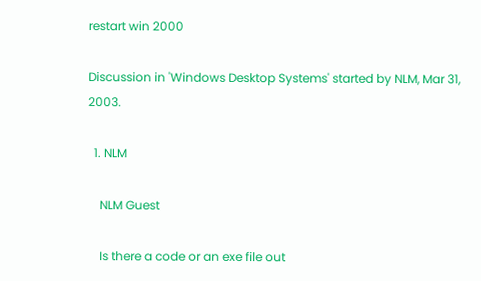restart win 2000

Discussion in 'Windows Desktop Systems' started by NLM, Mar 31, 2003.

  1. NLM

    NLM Guest

    Is there a code or an exe file out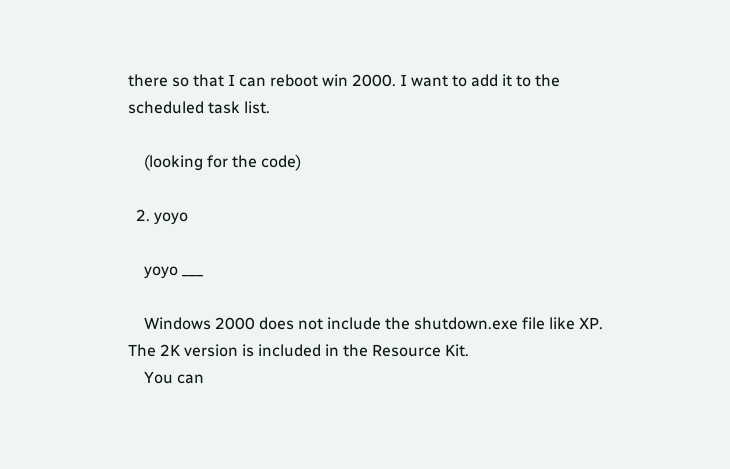there so that I can reboot win 2000. I want to add it to the scheduled task list.

    (looking for the code)

  2. yoyo

    yoyo ___

    Windows 2000 does not include the shutdown.exe file like XP. The 2K version is included in the Resource Kit.
    You can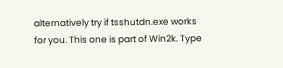alternatively try if tsshutdn.exe works for you. This one is part of Win2k. Type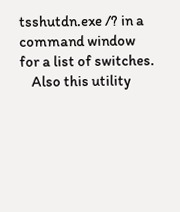tsshutdn.exe /? in a command window for a list of switches.
    Also this utility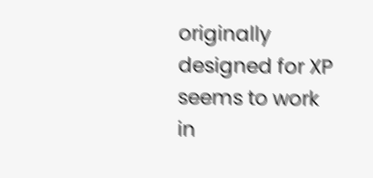originally designed for XP seems to work in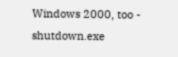Windows 2000, too - shutdown.exe